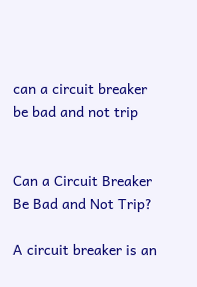can a circuit breaker be bad and not trip


Can a Circuit Breaker Be Bad and Not Trip?

A circuit breaker is an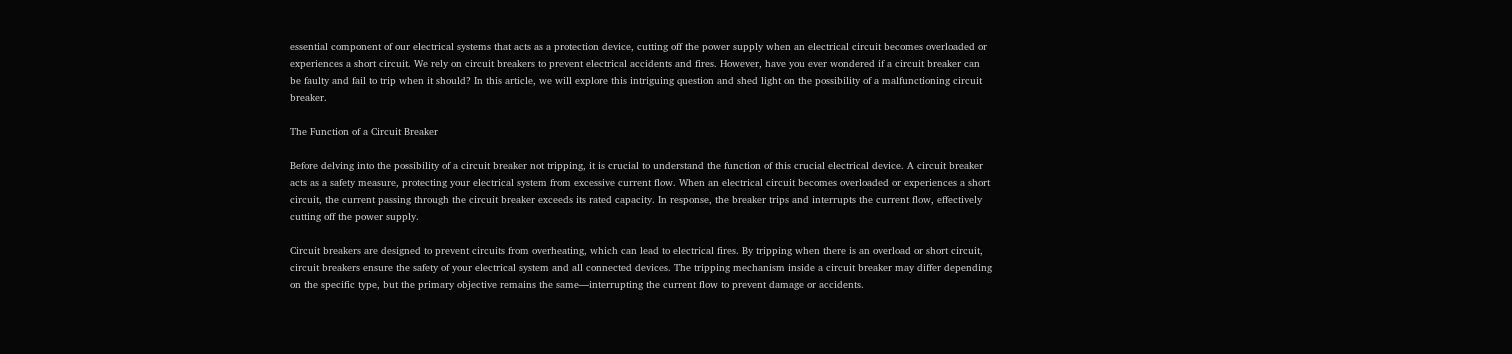essential component of our electrical systems that acts as a protection device, cutting off the power supply when an electrical circuit becomes overloaded or experiences a short circuit. We rely on circuit breakers to prevent electrical accidents and fires. However, have you ever wondered if a circuit breaker can be faulty and fail to trip when it should? In this article, we will explore this intriguing question and shed light on the possibility of a malfunctioning circuit breaker.

The Function of a Circuit Breaker

Before delving into the possibility of a circuit breaker not tripping, it is crucial to understand the function of this crucial electrical device. A circuit breaker acts as a safety measure, protecting your electrical system from excessive current flow. When an electrical circuit becomes overloaded or experiences a short circuit, the current passing through the circuit breaker exceeds its rated capacity. In response, the breaker trips and interrupts the current flow, effectively cutting off the power supply.

Circuit breakers are designed to prevent circuits from overheating, which can lead to electrical fires. By tripping when there is an overload or short circuit, circuit breakers ensure the safety of your electrical system and all connected devices. The tripping mechanism inside a circuit breaker may differ depending on the specific type, but the primary objective remains the same—interrupting the current flow to prevent damage or accidents.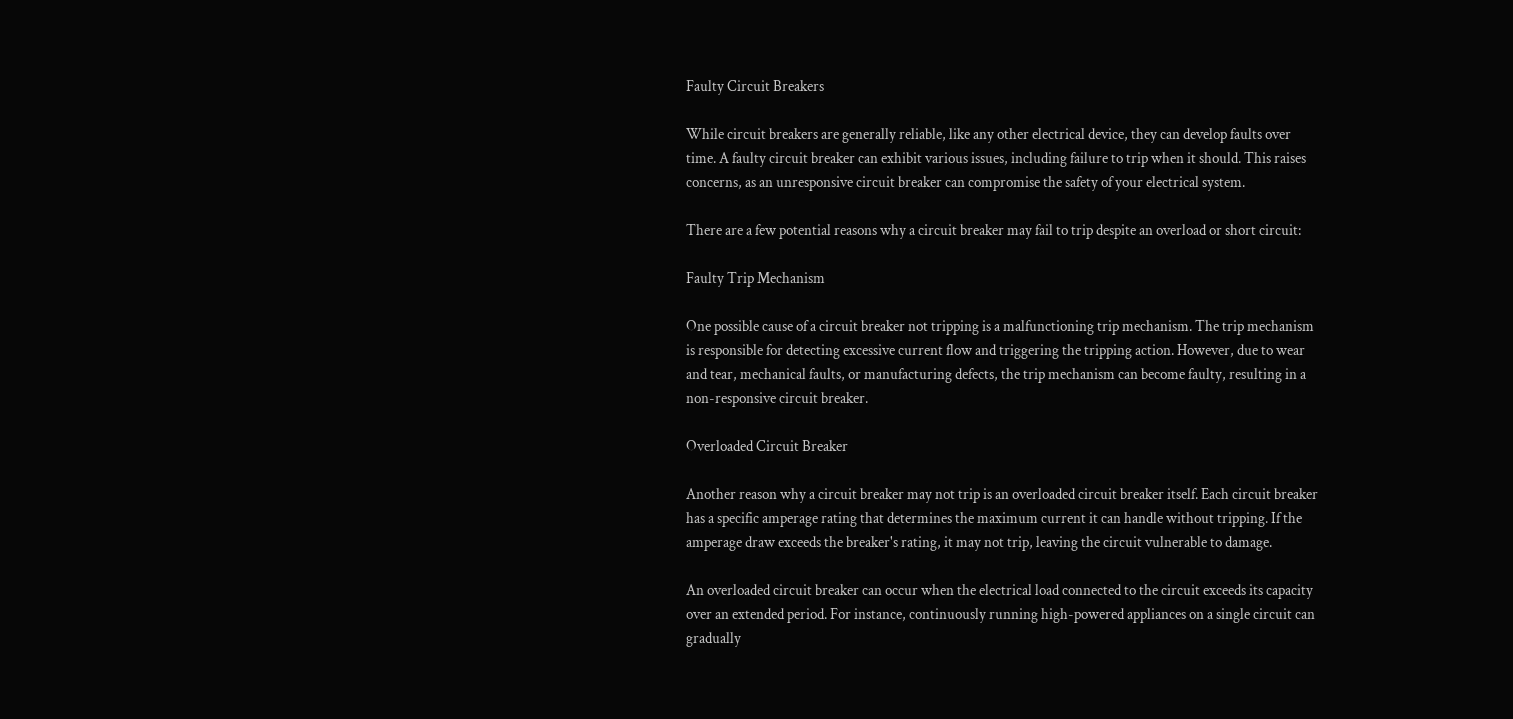Faulty Circuit Breakers

While circuit breakers are generally reliable, like any other electrical device, they can develop faults over time. A faulty circuit breaker can exhibit various issues, including failure to trip when it should. This raises concerns, as an unresponsive circuit breaker can compromise the safety of your electrical system.

There are a few potential reasons why a circuit breaker may fail to trip despite an overload or short circuit:

Faulty Trip Mechanism

One possible cause of a circuit breaker not tripping is a malfunctioning trip mechanism. The trip mechanism is responsible for detecting excessive current flow and triggering the tripping action. However, due to wear and tear, mechanical faults, or manufacturing defects, the trip mechanism can become faulty, resulting in a non-responsive circuit breaker.

Overloaded Circuit Breaker

Another reason why a circuit breaker may not trip is an overloaded circuit breaker itself. Each circuit breaker has a specific amperage rating that determines the maximum current it can handle without tripping. If the amperage draw exceeds the breaker's rating, it may not trip, leaving the circuit vulnerable to damage.

An overloaded circuit breaker can occur when the electrical load connected to the circuit exceeds its capacity over an extended period. For instance, continuously running high-powered appliances on a single circuit can gradually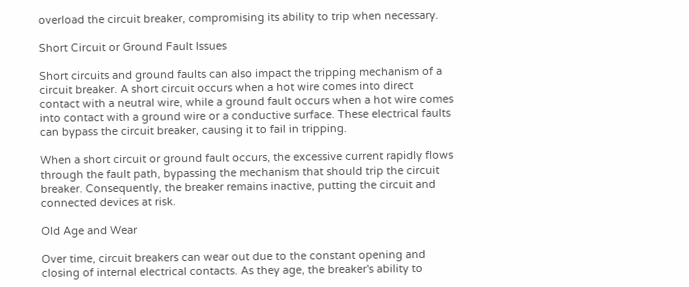overload the circuit breaker, compromising its ability to trip when necessary.

Short Circuit or Ground Fault Issues

Short circuits and ground faults can also impact the tripping mechanism of a circuit breaker. A short circuit occurs when a hot wire comes into direct contact with a neutral wire, while a ground fault occurs when a hot wire comes into contact with a ground wire or a conductive surface. These electrical faults can bypass the circuit breaker, causing it to fail in tripping.

When a short circuit or ground fault occurs, the excessive current rapidly flows through the fault path, bypassing the mechanism that should trip the circuit breaker. Consequently, the breaker remains inactive, putting the circuit and connected devices at risk.

Old Age and Wear

Over time, circuit breakers can wear out due to the constant opening and closing of internal electrical contacts. As they age, the breaker's ability to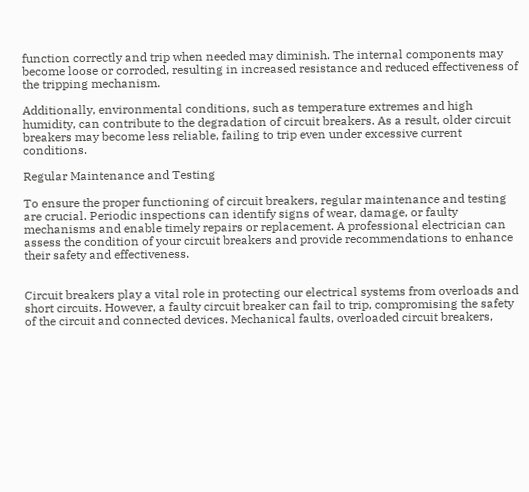function correctly and trip when needed may diminish. The internal components may become loose or corroded, resulting in increased resistance and reduced effectiveness of the tripping mechanism.

Additionally, environmental conditions, such as temperature extremes and high humidity, can contribute to the degradation of circuit breakers. As a result, older circuit breakers may become less reliable, failing to trip even under excessive current conditions.

Regular Maintenance and Testing

To ensure the proper functioning of circuit breakers, regular maintenance and testing are crucial. Periodic inspections can identify signs of wear, damage, or faulty mechanisms and enable timely repairs or replacement. A professional electrician can assess the condition of your circuit breakers and provide recommendations to enhance their safety and effectiveness.


Circuit breakers play a vital role in protecting our electrical systems from overloads and short circuits. However, a faulty circuit breaker can fail to trip, compromising the safety of the circuit and connected devices. Mechanical faults, overloaded circuit breakers,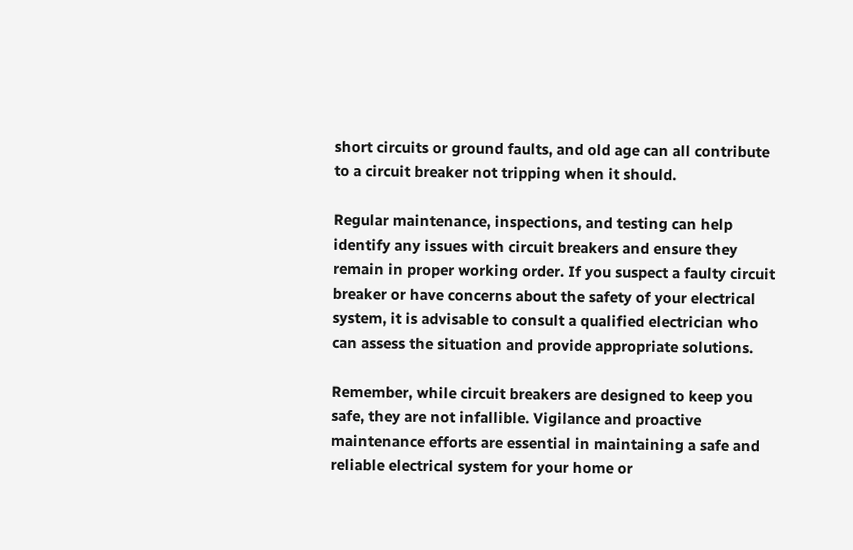short circuits or ground faults, and old age can all contribute to a circuit breaker not tripping when it should.

Regular maintenance, inspections, and testing can help identify any issues with circuit breakers and ensure they remain in proper working order. If you suspect a faulty circuit breaker or have concerns about the safety of your electrical system, it is advisable to consult a qualified electrician who can assess the situation and provide appropriate solutions.

Remember, while circuit breakers are designed to keep you safe, they are not infallible. Vigilance and proactive maintenance efforts are essential in maintaining a safe and reliable electrical system for your home or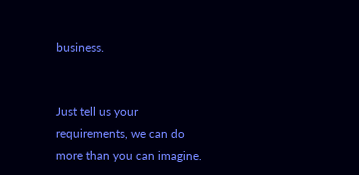business.


Just tell us your requirements, we can do more than you can imagine.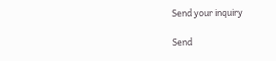Send your inquiry

Send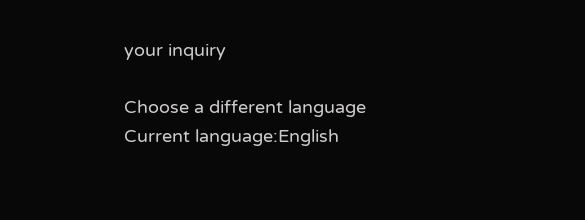your inquiry

Choose a different language
Current language:English